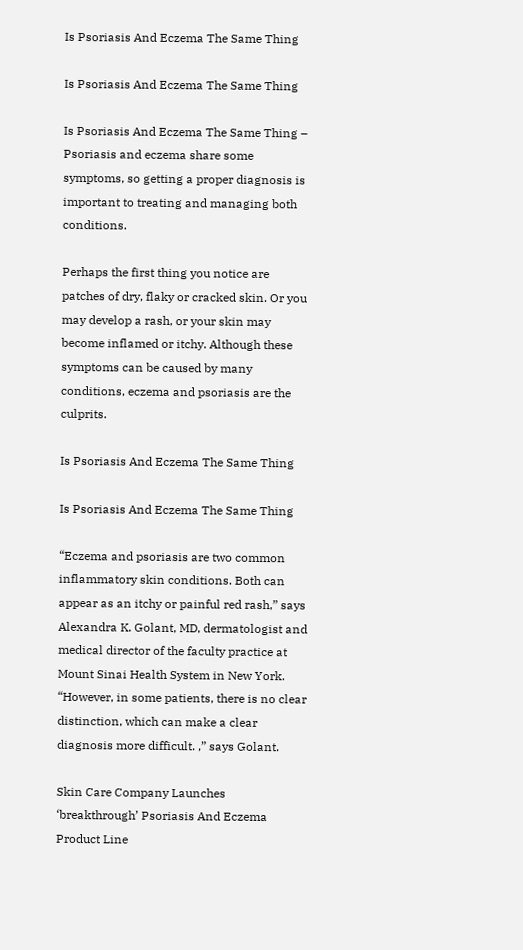Is Psoriasis And Eczema The Same Thing

Is Psoriasis And Eczema The Same Thing

Is Psoriasis And Eczema The Same Thing – Psoriasis and eczema share some symptoms, so getting a proper diagnosis is important to treating and managing both conditions.

Perhaps the first thing you notice are patches of dry, flaky or cracked skin. Or you may develop a rash, or your skin may become inflamed or itchy. Although these symptoms can be caused by many conditions, eczema and psoriasis are the culprits.

Is Psoriasis And Eczema The Same Thing

Is Psoriasis And Eczema The Same Thing

“Eczema and psoriasis are two common inflammatory skin conditions. Both can appear as an itchy or painful red rash,” says Alexandra K. Golant, MD, dermatologist and medical director of the faculty practice at Mount Sinai Health System in New York. “However, in some patients, there is no clear distinction, which can make a clear diagnosis more difficult. ,” says Golant.

Skin Care Company Launches ‘breakthrough’ Psoriasis And Eczema Product Line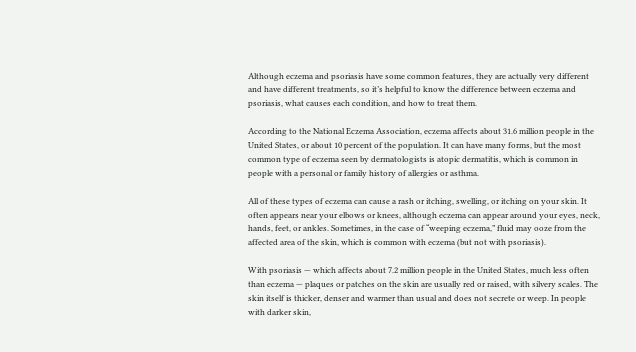Although eczema and psoriasis have some common features, they are actually very different and have different treatments, so it’s helpful to know the difference between eczema and psoriasis, what causes each condition, and how to treat them.

According to the National Eczema Association, eczema affects about 31.6 million people in the United States, or about 10 percent of the population. It can have many forms, but the most common type of eczema seen by dermatologists is atopic dermatitis, which is common in people with a personal or family history of allergies or asthma.

All of these types of eczema can cause a rash or itching, swelling, or itching on your skin. It often appears near your elbows or knees, although eczema can appear around your eyes, neck, hands, feet, or ankles. Sometimes, in the case of “weeping eczema,” fluid may ooze from the affected area of the skin, which is common with eczema (but not with psoriasis).

With psoriasis — which affects about 7.2 million people in the United States, much less often than eczema — plaques or patches on the skin are usually red or raised, with silvery scales. The skin itself is thicker, denser and warmer than usual and does not secrete or weep. In people with darker skin,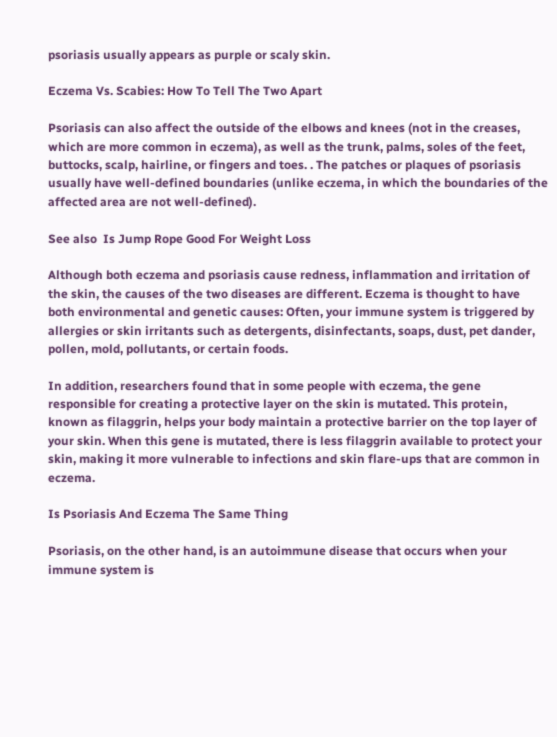psoriasis usually appears as purple or scaly skin.

Eczema Vs. Scabies: How To Tell The Two Apart

Psoriasis can also affect the outside of the elbows and knees (not in the creases, which are more common in eczema), as well as the trunk, palms, soles of the feet, buttocks, scalp, hairline, or fingers and toes. . The patches or plaques of psoriasis usually have well-defined boundaries (unlike eczema, in which the boundaries of the affected area are not well-defined).

See also  Is Jump Rope Good For Weight Loss

Although both eczema and psoriasis cause redness, inflammation and irritation of the skin, the causes of the two diseases are different. Eczema is thought to have both environmental and genetic causes: Often, your immune system is triggered by allergies or skin irritants such as detergents, disinfectants, soaps, dust, pet dander, pollen, mold, pollutants, or certain foods.

In addition, researchers found that in some people with eczema, the gene responsible for creating a protective layer on the skin is mutated. This protein, known as filaggrin, helps your body maintain a protective barrier on the top layer of your skin. When this gene is mutated, there is less filaggrin available to protect your skin, making it more vulnerable to infections and skin flare-ups that are common in eczema.

Is Psoriasis And Eczema The Same Thing

Psoriasis, on the other hand, is an autoimmune disease that occurs when your immune system is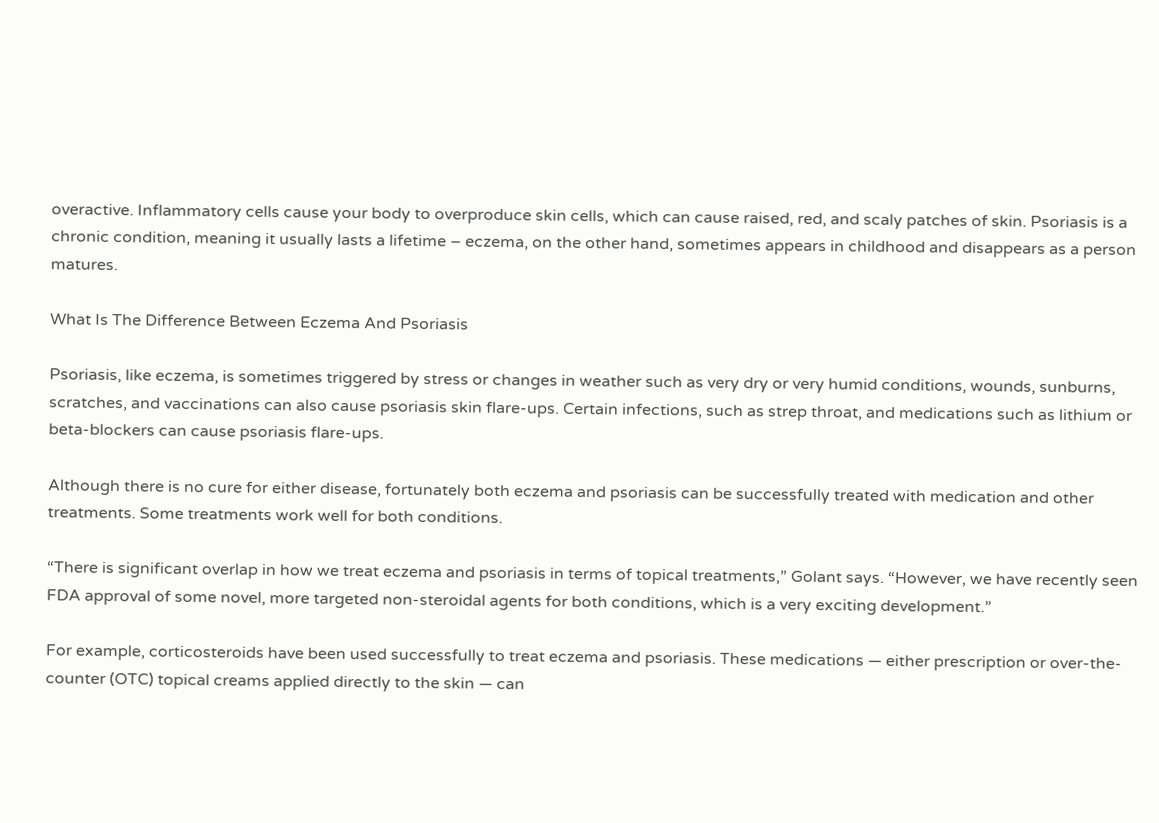overactive. Inflammatory cells cause your body to overproduce skin cells, which can cause raised, red, and scaly patches of skin. Psoriasis is a chronic condition, meaning it usually lasts a lifetime – eczema, on the other hand, sometimes appears in childhood and disappears as a person matures.

What Is The Difference Between Eczema And Psoriasis

Psoriasis, like eczema, is sometimes triggered by stress or changes in weather such as very dry or very humid conditions, wounds, sunburns, scratches, and vaccinations can also cause psoriasis skin flare-ups. Certain infections, such as strep throat, and medications such as lithium or beta-blockers can cause psoriasis flare-ups.

Although there is no cure for either disease, fortunately both eczema and psoriasis can be successfully treated with medication and other treatments. Some treatments work well for both conditions.

“There is significant overlap in how we treat eczema and psoriasis in terms of topical treatments,” Golant says. “However, we have recently seen FDA approval of some novel, more targeted non-steroidal agents for both conditions, which is a very exciting development.”

For example, corticosteroids have been used successfully to treat eczema and psoriasis. These medications — either prescription or over-the-counter (OTC) topical creams applied directly to the skin — can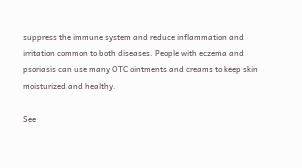suppress the immune system and reduce inflammation and irritation common to both diseases. People with eczema and psoriasis can use many OTC ointments and creams to keep skin moisturized and healthy.

See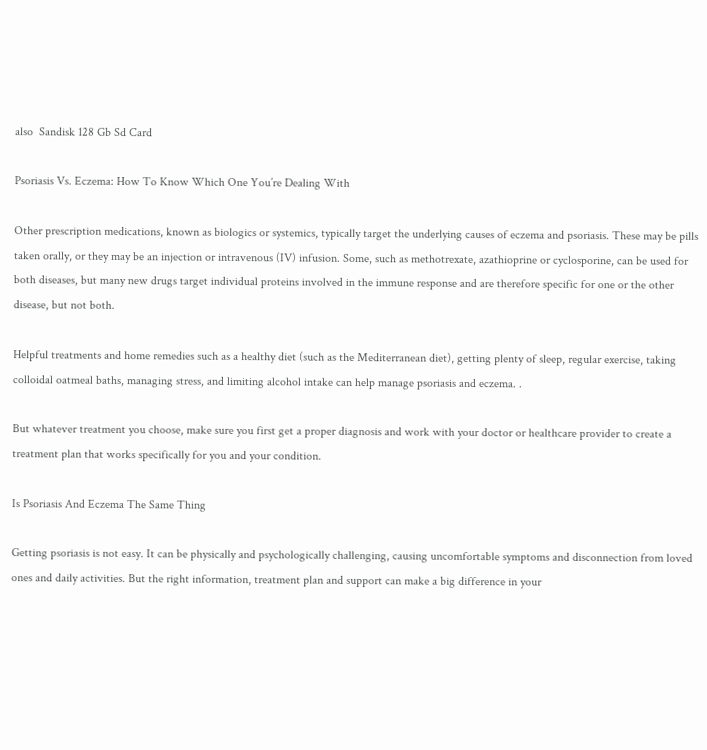also  Sandisk 128 Gb Sd Card

Psoriasis Vs. Eczema: How To Know Which One You’re Dealing With

Other prescription medications, known as biologics or systemics, typically target the underlying causes of eczema and psoriasis. These may be pills taken orally, or they may be an injection or intravenous (IV) infusion. Some, such as methotrexate, azathioprine or cyclosporine, can be used for both diseases, but many new drugs target individual proteins involved in the immune response and are therefore specific for one or the other disease, but not both.

Helpful treatments and home remedies such as a healthy diet (such as the Mediterranean diet), getting plenty of sleep, regular exercise, taking colloidal oatmeal baths, managing stress, and limiting alcohol intake can help manage psoriasis and eczema. .

But whatever treatment you choose, make sure you first get a proper diagnosis and work with your doctor or healthcare provider to create a treatment plan that works specifically for you and your condition.

Is Psoriasis And Eczema The Same Thing

Getting psoriasis is not easy. It can be physically and psychologically challenging, causing uncomfortable symptoms and disconnection from loved ones and daily activities. But the right information, treatment plan and support can make a big difference in your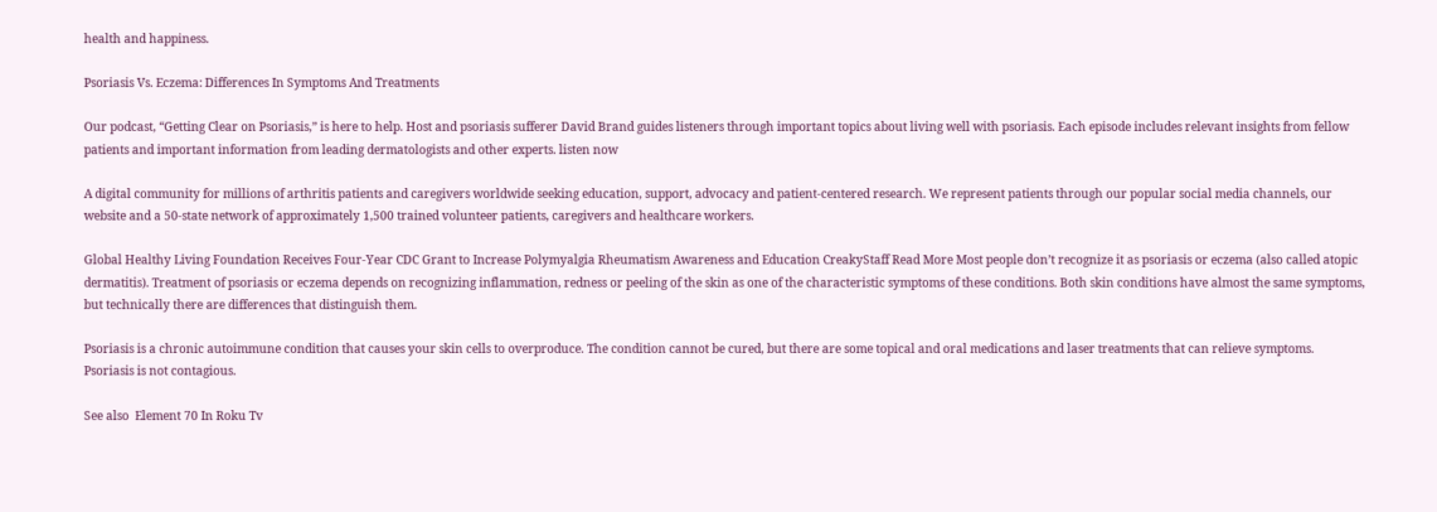health and happiness.

Psoriasis Vs. Eczema: Differences In Symptoms And Treatments

Our podcast, “Getting Clear on Psoriasis,” is here to help. Host and psoriasis sufferer David Brand guides listeners through important topics about living well with psoriasis. Each episode includes relevant insights from fellow patients and important information from leading dermatologists and other experts. listen now

A digital community for millions of arthritis patients and caregivers worldwide seeking education, support, advocacy and patient-centered research. We represent patients through our popular social media channels, our website and a 50-state network of approximately 1,500 trained volunteer patients, caregivers and healthcare workers.

Global Healthy Living Foundation Receives Four-Year CDC Grant to Increase Polymyalgia Rheumatism Awareness and Education CreakyStaff Read More Most people don’t recognize it as psoriasis or eczema (also called atopic dermatitis). Treatment of psoriasis or eczema depends on recognizing inflammation, redness or peeling of the skin as one of the characteristic symptoms of these conditions. Both skin conditions have almost the same symptoms, but technically there are differences that distinguish them.

Psoriasis is a chronic autoimmune condition that causes your skin cells to overproduce. The condition cannot be cured, but there are some topical and oral medications and laser treatments that can relieve symptoms. Psoriasis is not contagious.

See also  Element 70 In Roku Tv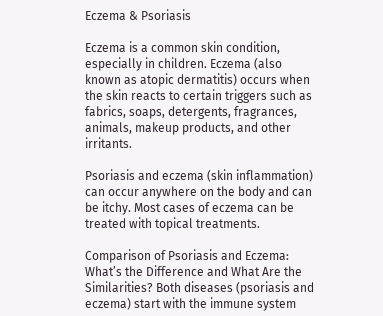Eczema & Psoriasis

Eczema is a common skin condition, especially in children. Eczema (also known as atopic dermatitis) occurs when the skin reacts to certain triggers such as fabrics, soaps, detergents, fragrances, animals, makeup products, and other irritants.

Psoriasis and eczema (skin inflammation) can occur anywhere on the body and can be itchy. Most cases of eczema can be treated with topical treatments.

Comparison of Psoriasis and Eczema: What’s the Difference and What Are the Similarities? Both diseases (psoriasis and eczema) start with the immune system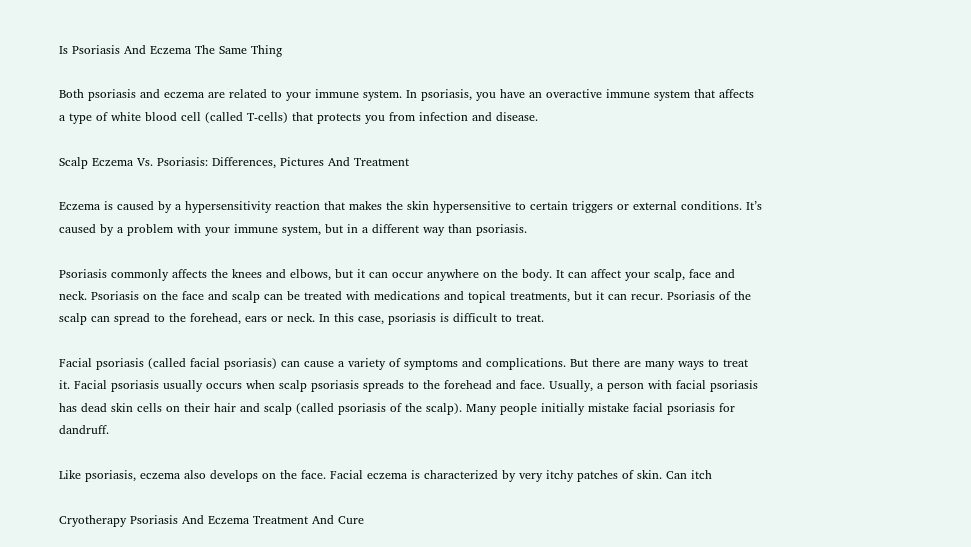Is Psoriasis And Eczema The Same Thing

Both psoriasis and eczema are related to your immune system. In psoriasis, you have an overactive immune system that affects a type of white blood cell (called T-cells) that protects you from infection and disease.

Scalp Eczema Vs. Psoriasis: Differences, Pictures And Treatment

Eczema is caused by a hypersensitivity reaction that makes the skin hypersensitive to certain triggers or external conditions. It’s caused by a problem with your immune system, but in a different way than psoriasis.

Psoriasis commonly affects the knees and elbows, but it can occur anywhere on the body. It can affect your scalp, face and neck. Psoriasis on the face and scalp can be treated with medications and topical treatments, but it can recur. Psoriasis of the scalp can spread to the forehead, ears or neck. In this case, psoriasis is difficult to treat.

Facial psoriasis (called facial psoriasis) can cause a variety of symptoms and complications. But there are many ways to treat it. Facial psoriasis usually occurs when scalp psoriasis spreads to the forehead and face. Usually, a person with facial psoriasis has dead skin cells on their hair and scalp (called psoriasis of the scalp). Many people initially mistake facial psoriasis for dandruff.

Like psoriasis, eczema also develops on the face. Facial eczema is characterized by very itchy patches of skin. Can itch

Cryotherapy Psoriasis And Eczema Treatment And Cure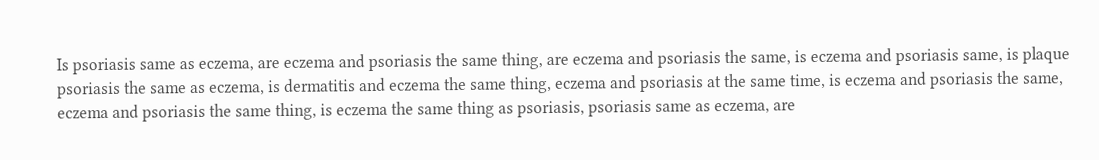Is psoriasis same as eczema, are eczema and psoriasis the same thing, are eczema and psoriasis the same, is eczema and psoriasis same, is plaque psoriasis the same as eczema, is dermatitis and eczema the same thing, eczema and psoriasis at the same time, is eczema and psoriasis the same, eczema and psoriasis the same thing, is eczema the same thing as psoriasis, psoriasis same as eczema, are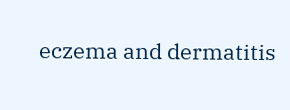eczema and dermatitis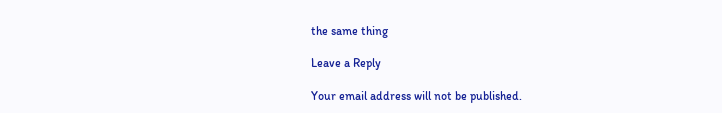the same thing

Leave a Reply

Your email address will not be published.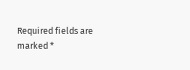Required fields are marked *